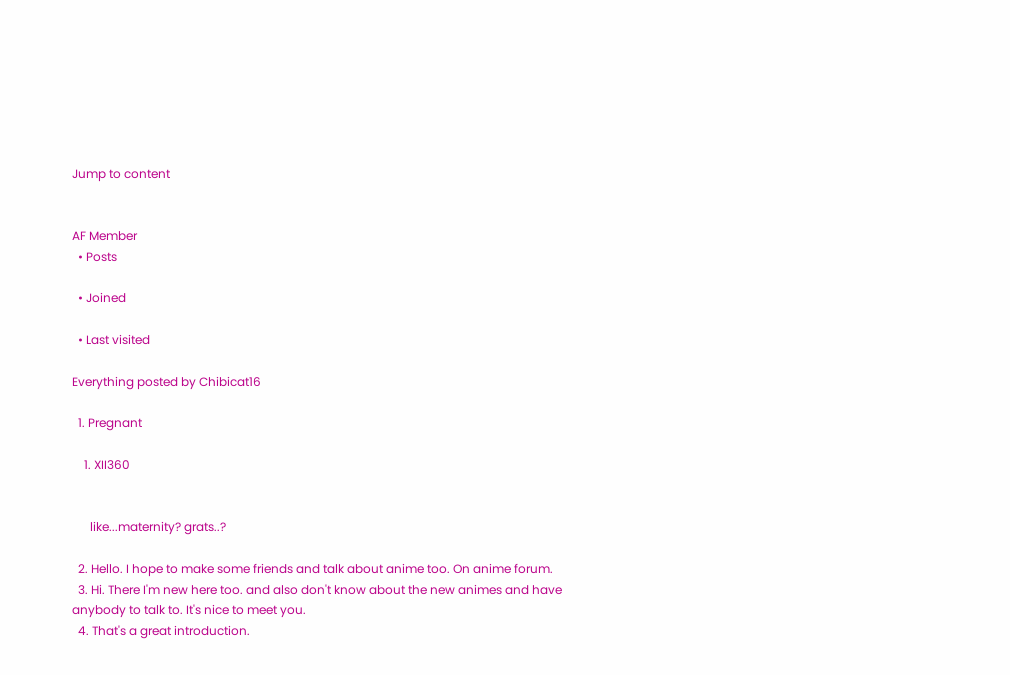Jump to content


AF Member
  • Posts

  • Joined

  • Last visited

Everything posted by Chibicat16

  1. Pregnant

    1. XII360


      like...maternity? grats..?

  2. Hello. I hope to make some friends and talk about anime too. On anime forum.
  3. Hi. There I'm new here too. and also don't know about the new animes and have anybody to talk to. It's nice to meet you.
  4. That's a great introduction.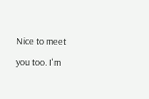Nice to meet you too. I'm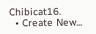Chibicat16.
  • Create New...